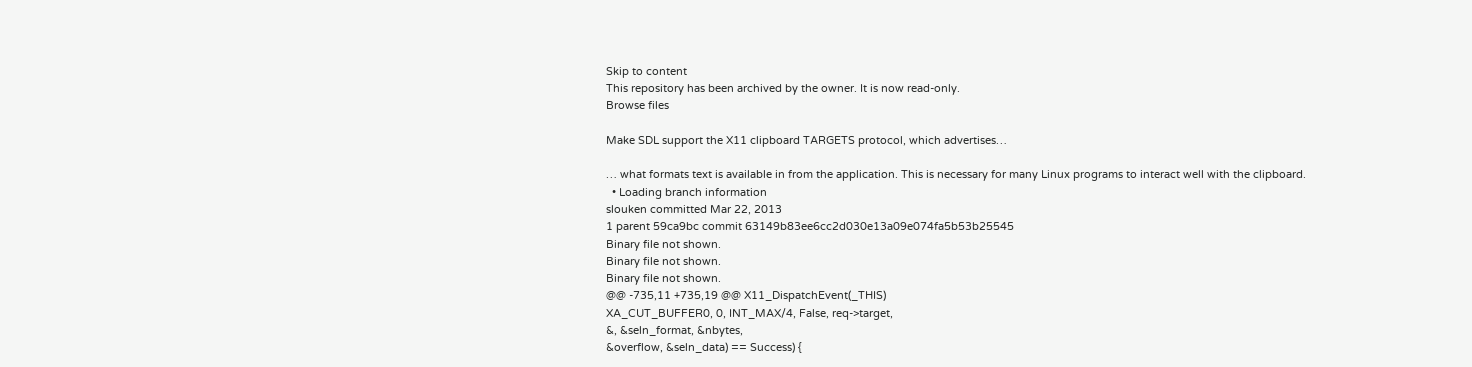Skip to content
This repository has been archived by the owner. It is now read-only.
Browse files

Make SDL support the X11 clipboard TARGETS protocol, which advertises…

… what formats text is available in from the application. This is necessary for many Linux programs to interact well with the clipboard.
  • Loading branch information
slouken committed Mar 22, 2013
1 parent 59ca9bc commit 63149b83ee6cc2d030e13a09e074fa5b53b25545
Binary file not shown.
Binary file not shown.
Binary file not shown.
@@ -735,11 +735,19 @@ X11_DispatchEvent(_THIS)
XA_CUT_BUFFER0, 0, INT_MAX/4, False, req->target,
&, &seln_format, &nbytes,
&overflow, &seln_data) == Success) {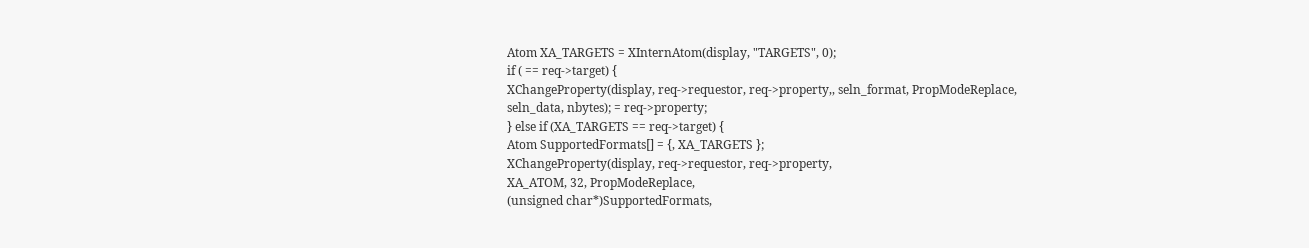Atom XA_TARGETS = XInternAtom(display, "TARGETS", 0);
if ( == req->target) {
XChangeProperty(display, req->requestor, req->property,, seln_format, PropModeReplace,
seln_data, nbytes); = req->property;
} else if (XA_TARGETS == req->target) {
Atom SupportedFormats[] = {, XA_TARGETS };
XChangeProperty(display, req->requestor, req->property,
XA_ATOM, 32, PropModeReplace,
(unsigned char*)SupportedFormats,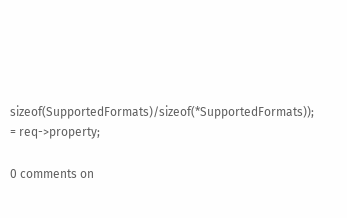sizeof(SupportedFormats)/sizeof(*SupportedFormats)); = req->property;

0 comments on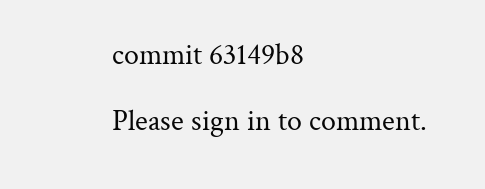commit 63149b8

Please sign in to comment.